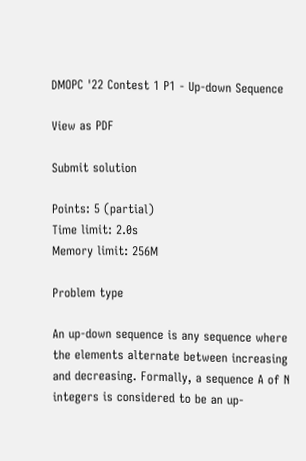DMOPC '22 Contest 1 P1 - Up-down Sequence

View as PDF

Submit solution

Points: 5 (partial)
Time limit: 2.0s
Memory limit: 256M

Problem type

An up-down sequence is any sequence where the elements alternate between increasing and decreasing. Formally, a sequence A of N integers is considered to be an up-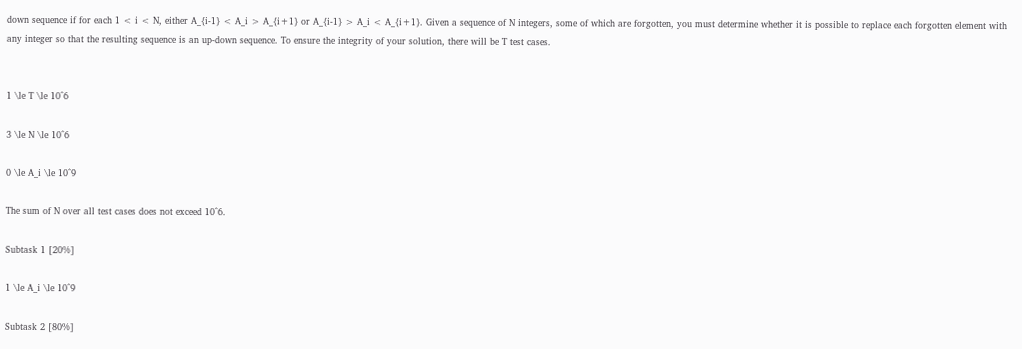down sequence if for each 1 < i < N, either A_{i-1} < A_i > A_{i+1} or A_{i-1} > A_i < A_{i+1}. Given a sequence of N integers, some of which are forgotten, you must determine whether it is possible to replace each forgotten element with any integer so that the resulting sequence is an up-down sequence. To ensure the integrity of your solution, there will be T test cases.


1 \le T \le 10^6

3 \le N \le 10^6

0 \le A_i \le 10^9

The sum of N over all test cases does not exceed 10^6.

Subtask 1 [20%]

1 \le A_i \le 10^9

Subtask 2 [80%]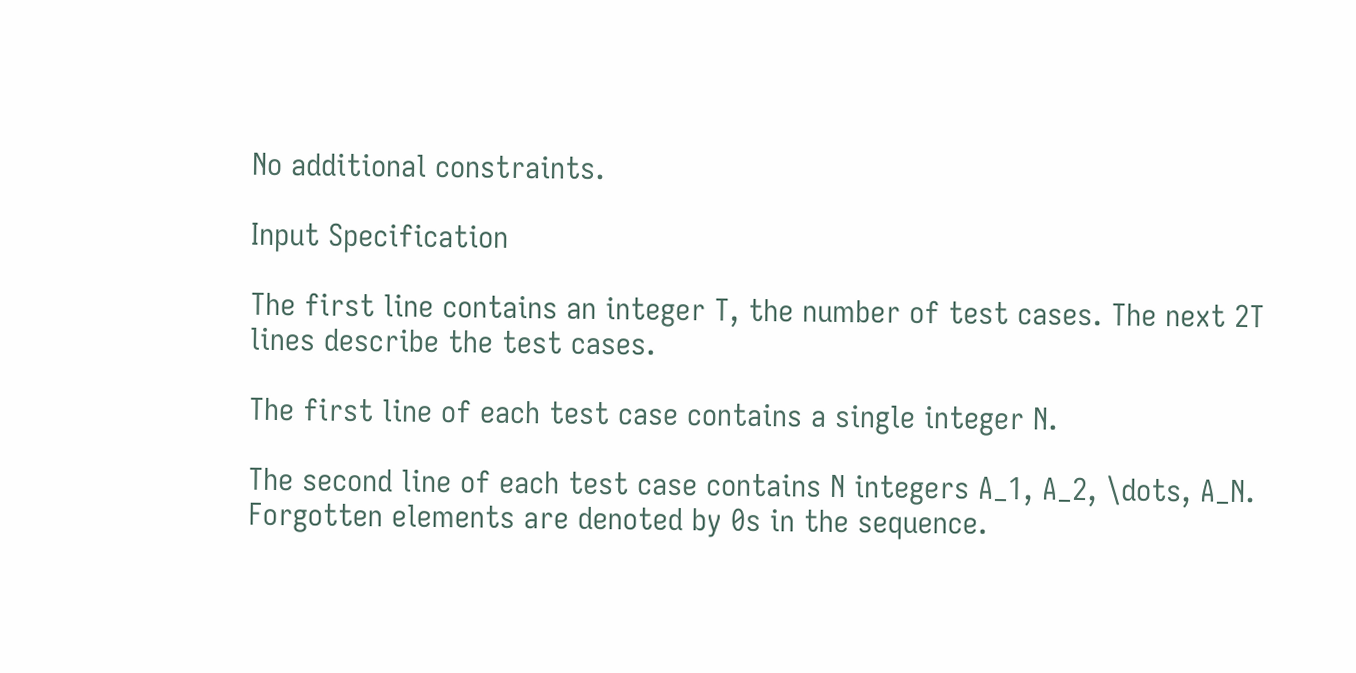No additional constraints.

Input Specification

The first line contains an integer T, the number of test cases. The next 2T lines describe the test cases.

The first line of each test case contains a single integer N.

The second line of each test case contains N integers A_1, A_2, \dots, A_N. Forgotten elements are denoted by 0s in the sequence.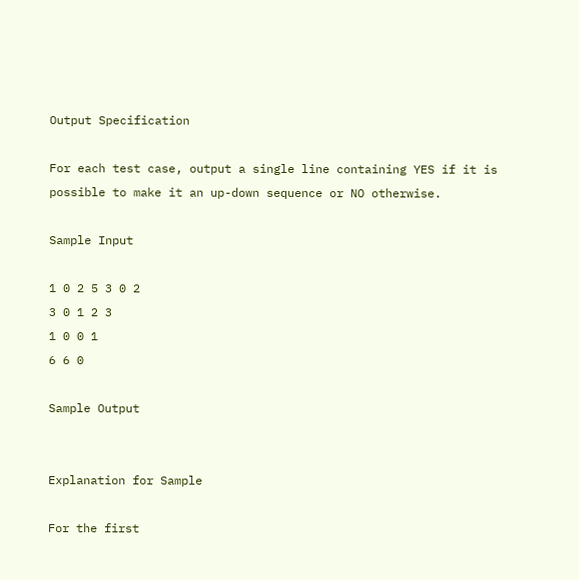Output Specification

For each test case, output a single line containing YES if it is possible to make it an up-down sequence or NO otherwise.

Sample Input

1 0 2 5 3 0 2
3 0 1 2 3
1 0 0 1
6 6 0

Sample Output


Explanation for Sample

For the first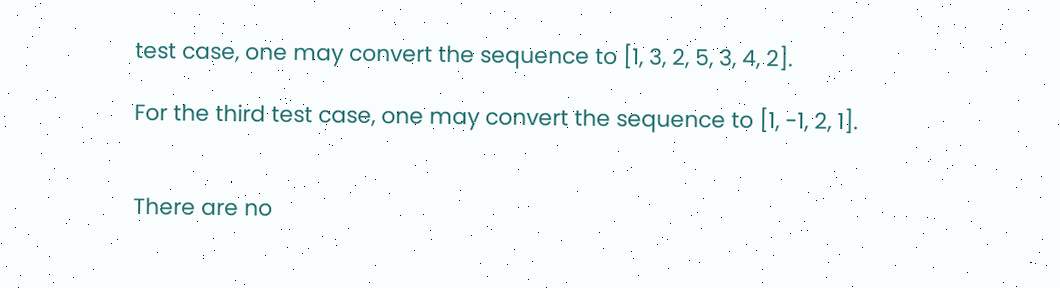test case, one may convert the sequence to [1, 3, 2, 5, 3, 4, 2].

For the third test case, one may convert the sequence to [1, -1, 2, 1].


There are no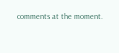comments at the moment.